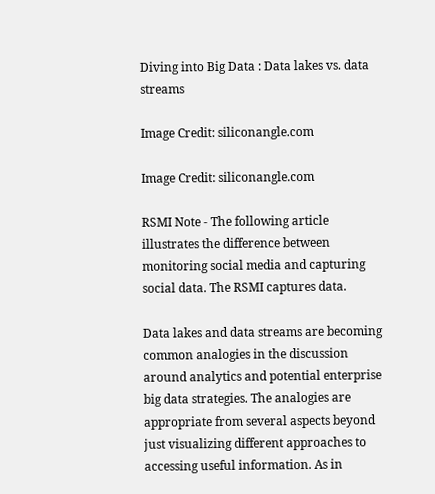Diving into Big Data : Data lakes vs. data streams

Image Credit: siliconangle.com

Image Credit: siliconangle.com

RSMI Note - The following article illustrates the difference between monitoring social media and capturing social data. The RSMI captures data.

Data lakes and data streams are becoming common analogies in the discussion around analytics and potential enterprise big data strategies. The analogies are appropriate from several aspects beyond just visualizing different approaches to accessing useful information. As in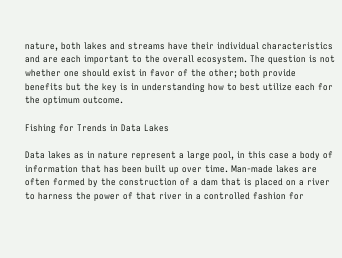nature, both lakes and streams have their individual characteristics and are each important to the overall ecosystem. The question is not whether one should exist in favor of the other; both provide benefits but the key is in understanding how to best utilize each for the optimum outcome.

Fishing for Trends in Data Lakes

Data lakes as in nature represent a large pool, in this case a body of information that has been built up over time. Man-made lakes are often formed by the construction of a dam that is placed on a river to harness the power of that river in a controlled fashion for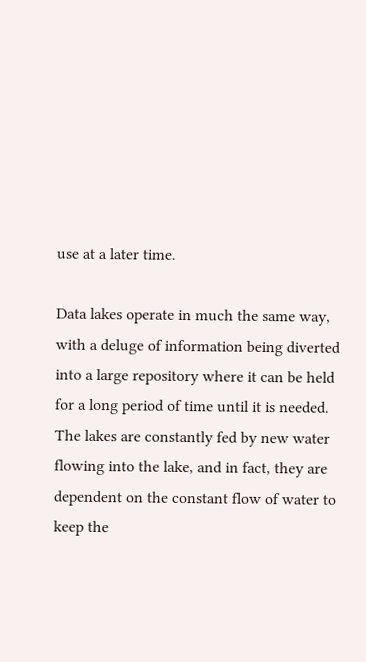use at a later time.

Data lakes operate in much the same way, with a deluge of information being diverted into a large repository where it can be held for a long period of time until it is needed. The lakes are constantly fed by new water flowing into the lake, and in fact, they are dependent on the constant flow of water to keep the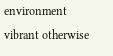environment vibrant otherwise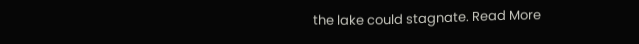the lake could stagnate. Read More